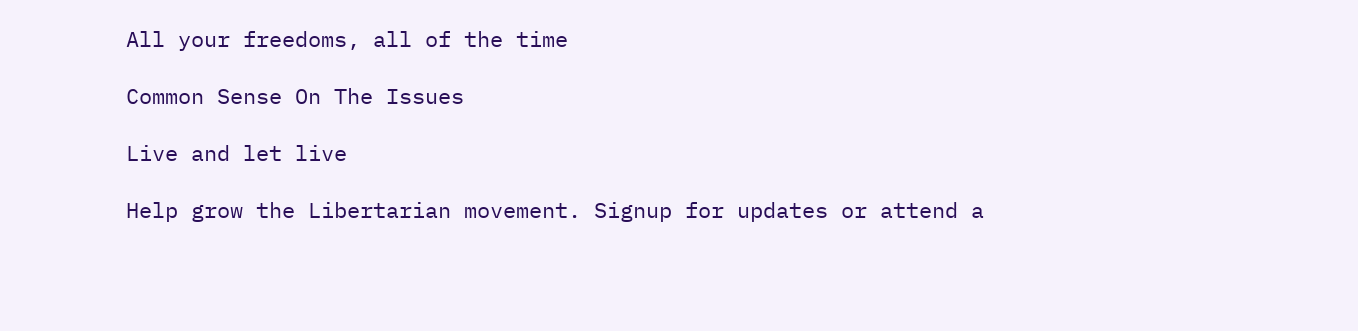All your freedoms, all of the time

Common Sense On The Issues

Live and let live

Help grow the Libertarian movement. Signup for updates or attend a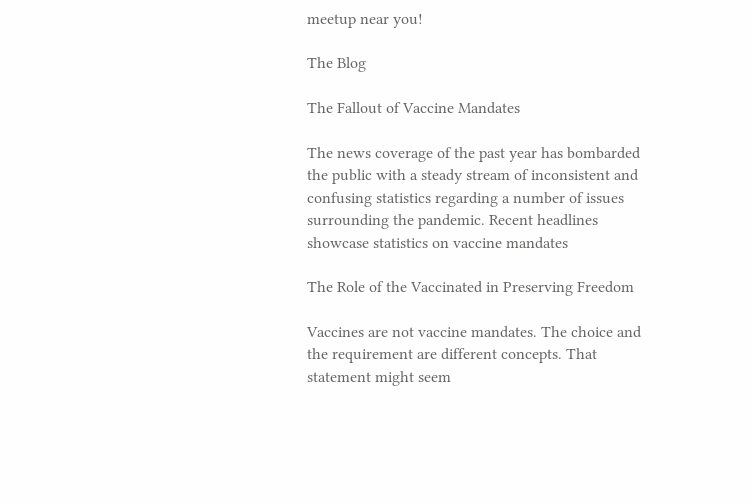meetup near you!

The Blog

The Fallout of Vaccine Mandates

The news coverage of the past year has bombarded the public with a steady stream of inconsistent and confusing statistics regarding a number of issues surrounding the pandemic. Recent headlines showcase statistics on vaccine mandates

The Role of the Vaccinated in Preserving Freedom

Vaccines are not vaccine mandates. The choice and the requirement are different concepts. That statement might seem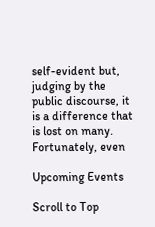self-evident but, judging by the public discourse, it is a difference that is lost on many. Fortunately, even

Upcoming Events

Scroll to Top